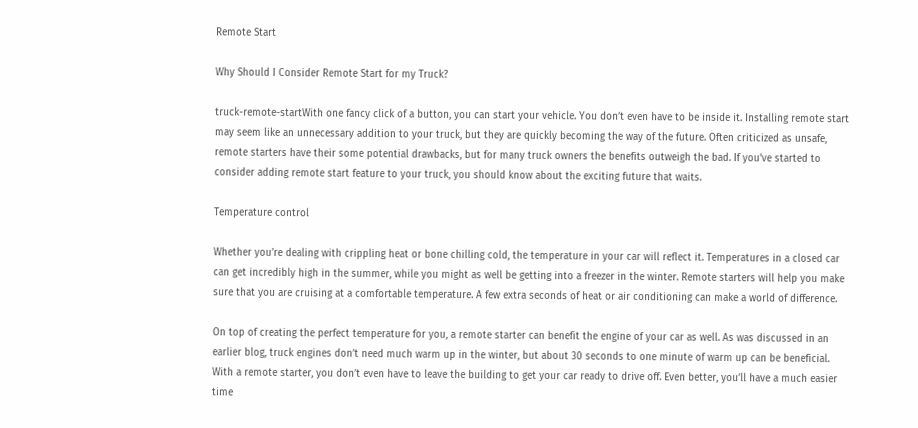Remote Start

Why Should I Consider Remote Start for my Truck?

truck-remote-startWith one fancy click of a button, you can start your vehicle. You don’t even have to be inside it. Installing remote start may seem like an unnecessary addition to your truck, but they are quickly becoming the way of the future. Often criticized as unsafe, remote starters have their some potential drawbacks, but for many truck owners the benefits outweigh the bad. If you’ve started to consider adding remote start feature to your truck, you should know about the exciting future that waits.

Temperature control

Whether you’re dealing with crippling heat or bone chilling cold, the temperature in your car will reflect it. Temperatures in a closed car can get incredibly high in the summer, while you might as well be getting into a freezer in the winter. Remote starters will help you make sure that you are cruising at a comfortable temperature. A few extra seconds of heat or air conditioning can make a world of difference.

On top of creating the perfect temperature for you, a remote starter can benefit the engine of your car as well. As was discussed in an earlier blog, truck engines don’t need much warm up in the winter, but about 30 seconds to one minute of warm up can be beneficial. With a remote starter, you don’t even have to leave the building to get your car ready to drive off. Even better, you’ll have a much easier time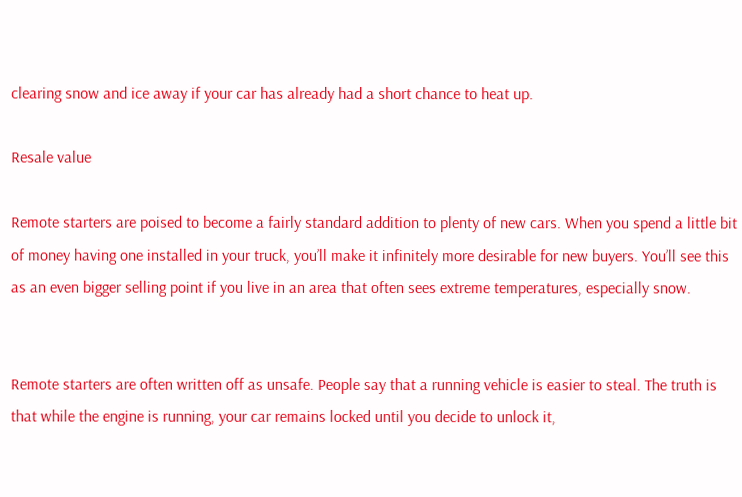clearing snow and ice away if your car has already had a short chance to heat up.

Resale value

Remote starters are poised to become a fairly standard addition to plenty of new cars. When you spend a little bit of money having one installed in your truck, you’ll make it infinitely more desirable for new buyers. You’ll see this as an even bigger selling point if you live in an area that often sees extreme temperatures, especially snow.


Remote starters are often written off as unsafe. People say that a running vehicle is easier to steal. The truth is that while the engine is running, your car remains locked until you decide to unlock it,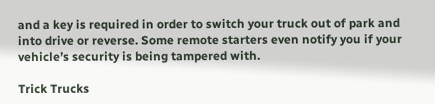and a key is required in order to switch your truck out of park and into drive or reverse. Some remote starters even notify you if your vehicle’s security is being tampered with.

Trick Trucks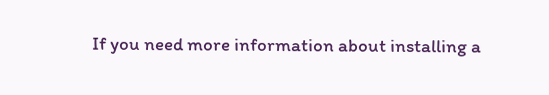If you need more information about installing a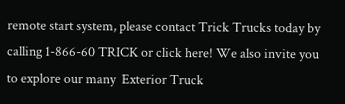remote start system, please contact Trick Trucks today by calling 1-866-60 TRICK or click here! We also invite you to explore our many  Exterior Truck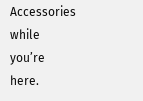Accessories while you’re here.